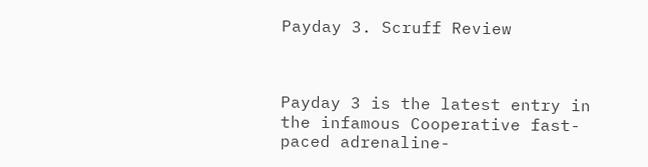Payday 3. Scruff Review



Payday 3 is the latest entry in the infamous Cooperative fast-paced adrenaline-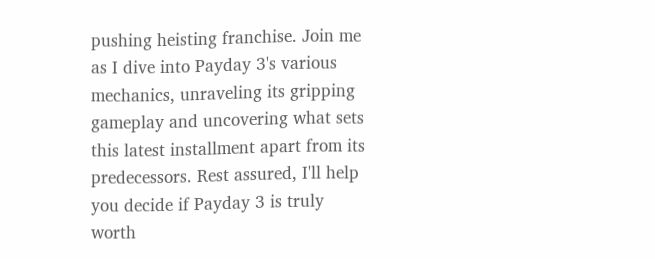pushing heisting franchise. Join me as I dive into Payday 3's various mechanics, unraveling its gripping gameplay and uncovering what sets this latest installment apart from its predecessors. Rest assured, I'll help you decide if Payday 3 is truly worth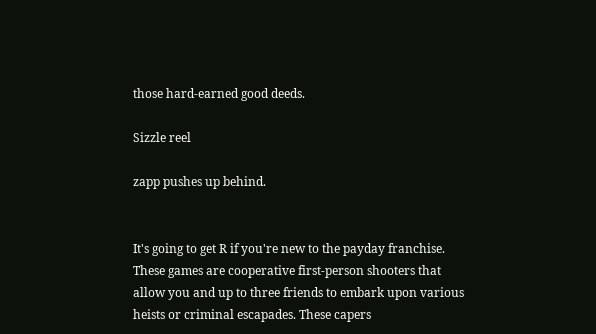those hard-earned good deeds.

Sizzle reel

zapp pushes up behind.


It's going to get R if you're new to the payday franchise. These games are cooperative first-person shooters that allow you and up to three friends to embark upon various heists or criminal escapades. These capers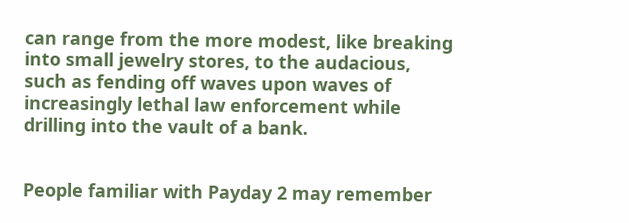can range from the more modest, like breaking into small jewelry stores, to the audacious, such as fending off waves upon waves of increasingly lethal law enforcement while drilling into the vault of a bank.


People familiar with Payday 2 may remember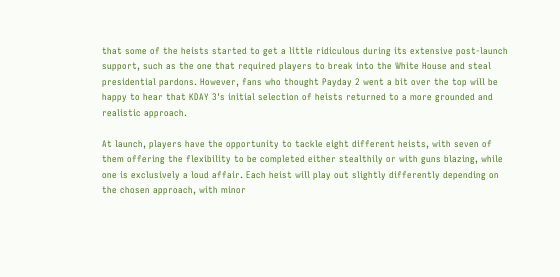that some of the heists started to get a little ridiculous during its extensive post-launch support, such as the one that required players to break into the White House and steal presidential pardons. However, fans who thought Payday 2 went a bit over the top will be happy to hear that KDAY 3's initial selection of heists returned to a more grounded and realistic approach.

At launch, players have the opportunity to tackle eight different heists, with seven of them offering the flexibility to be completed either stealthily or with guns blazing, while one is exclusively a loud affair. Each heist will play out slightly differently depending on the chosen approach, with minor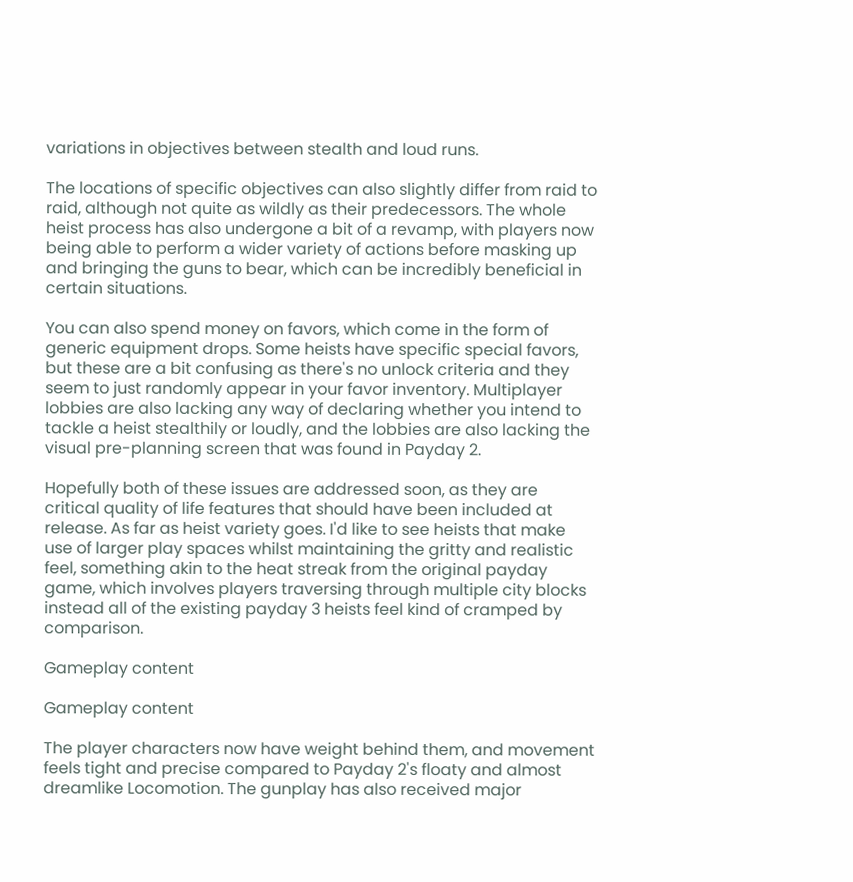variations in objectives between stealth and loud runs.

The locations of specific objectives can also slightly differ from raid to raid, although not quite as wildly as their predecessors. The whole heist process has also undergone a bit of a revamp, with players now being able to perform a wider variety of actions before masking up and bringing the guns to bear, which can be incredibly beneficial in certain situations.

You can also spend money on favors, which come in the form of generic equipment drops. Some heists have specific special favors, but these are a bit confusing as there's no unlock criteria and they seem to just randomly appear in your favor inventory. Multiplayer lobbies are also lacking any way of declaring whether you intend to tackle a heist stealthily or loudly, and the lobbies are also lacking the visual pre-planning screen that was found in Payday 2.

Hopefully both of these issues are addressed soon, as they are critical quality of life features that should have been included at release. As far as heist variety goes. I'd like to see heists that make use of larger play spaces whilst maintaining the gritty and realistic feel, something akin to the heat streak from the original payday game, which involves players traversing through multiple city blocks instead all of the existing payday 3 heists feel kind of cramped by comparison.

Gameplay content

Gameplay content

The player characters now have weight behind them, and movement feels tight and precise compared to Payday 2's floaty and almost dreamlike Locomotion. The gunplay has also received major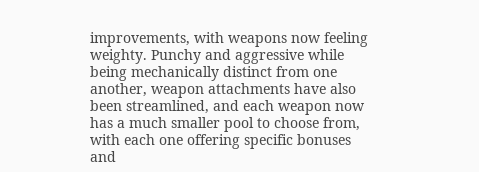improvements, with weapons now feeling weighty. Punchy and aggressive while being mechanically distinct from one another, weapon attachments have also been streamlined, and each weapon now has a much smaller pool to choose from, with each one offering specific bonuses and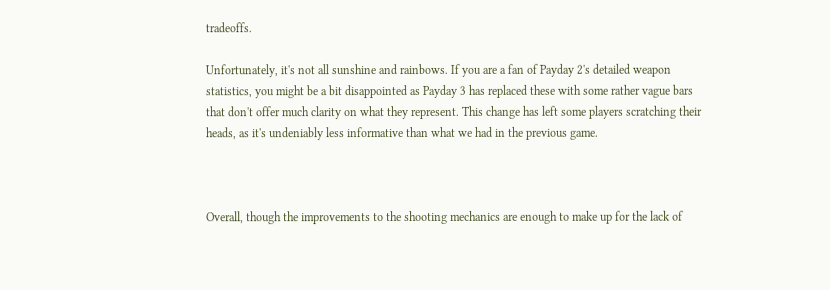tradeoffs.

Unfortunately, it's not all sunshine and rainbows. If you are a fan of Payday 2's detailed weapon statistics, you might be a bit disappointed as Payday 3 has replaced these with some rather vague bars that don't offer much clarity on what they represent. This change has left some players scratching their heads, as it's undeniably less informative than what we had in the previous game.



Overall, though the improvements to the shooting mechanics are enough to make up for the lack of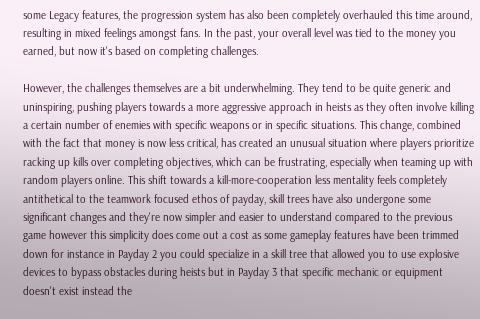some Legacy features, the progression system has also been completely overhauled this time around, resulting in mixed feelings amongst fans. In the past, your overall level was tied to the money you earned, but now it's based on completing challenges.

However, the challenges themselves are a bit underwhelming. They tend to be quite generic and uninspiring, pushing players towards a more aggressive approach in heists as they often involve killing a certain number of enemies with specific weapons or in specific situations. This change, combined with the fact that money is now less critical, has created an unusual situation where players prioritize racking up kills over completing objectives, which can be frustrating, especially when teaming up with random players online. This shift towards a kill-more-cooperation less mentality feels completely antithetical to the teamwork focused ethos of payday, skill trees have also undergone some significant changes and they're now simpler and easier to understand compared to the previous game however this simplicity does come out a cost as some gameplay features have been trimmed down for instance in Payday 2 you could specialize in a skill tree that allowed you to use explosive devices to bypass obstacles during heists but in Payday 3 that specific mechanic or equipment doesn't exist instead the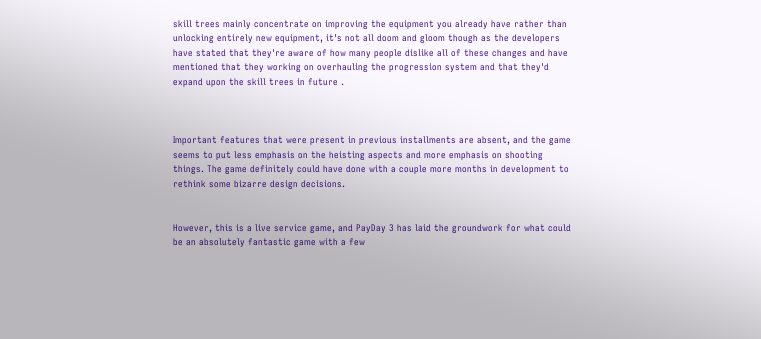skill trees mainly concentrate on improving the equipment you already have rather than unlocking entirely new equipment, it's not all doom and gloom though as the developers have stated that they're aware of how many people dislike all of these changes and have mentioned that they working on overhauling the progression system and that they'd expand upon the skill trees in future .



Important features that were present in previous installments are absent, and the game seems to put less emphasis on the heisting aspects and more emphasis on shooting things. The game definitely could have done with a couple more months in development to rethink some bizarre design decisions.


However, this is a live service game, and PayDay 3 has laid the groundwork for what could be an absolutely fantastic game with a few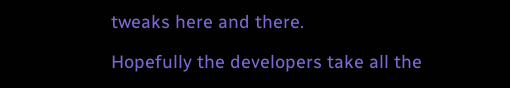tweaks here and there.

Hopefully the developers take all the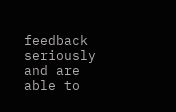feedback seriously and are able to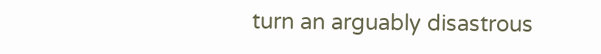turn an arguably disastrous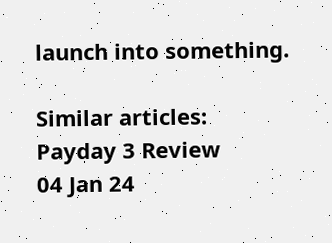launch into something.

Similar articles:
Payday 3 Review
04 Jan 24